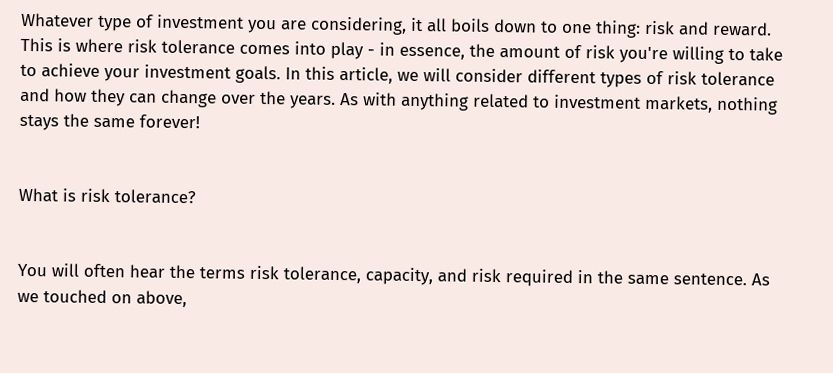Whatever type of investment you are considering, it all boils down to one thing: risk and reward. This is where risk tolerance comes into play - in essence, the amount of risk you're willing to take to achieve your investment goals. In this article, we will consider different types of risk tolerance and how they can change over the years. As with anything related to investment markets, nothing stays the same forever!


What is risk tolerance?


You will often hear the terms risk tolerance, capacity, and risk required in the same sentence. As we touched on above,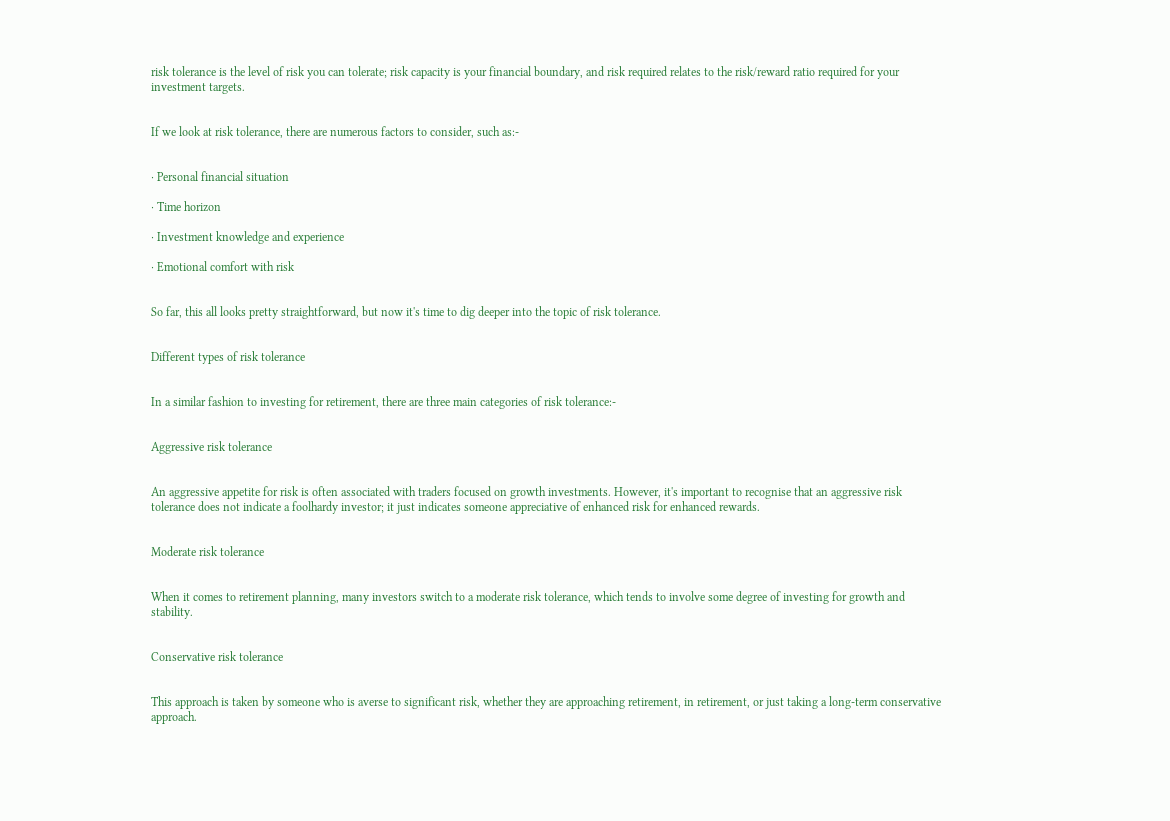risk tolerance is the level of risk you can tolerate; risk capacity is your financial boundary, and risk required relates to the risk/reward ratio required for your investment targets.


If we look at risk tolerance, there are numerous factors to consider, such as:-


· Personal financial situation

· Time horizon

· Investment knowledge and experience

· Emotional comfort with risk


So far, this all looks pretty straightforward, but now it's time to dig deeper into the topic of risk tolerance.


Different types of risk tolerance


In a similar fashion to investing for retirement, there are three main categories of risk tolerance:-


Aggressive risk tolerance


An aggressive appetite for risk is often associated with traders focused on growth investments. However, it's important to recognise that an aggressive risk tolerance does not indicate a foolhardy investor; it just indicates someone appreciative of enhanced risk for enhanced rewards.


Moderate risk tolerance


When it comes to retirement planning, many investors switch to a moderate risk tolerance, which tends to involve some degree of investing for growth and stability.


Conservative risk tolerance


This approach is taken by someone who is averse to significant risk, whether they are approaching retirement, in retirement, or just taking a long-term conservative approach.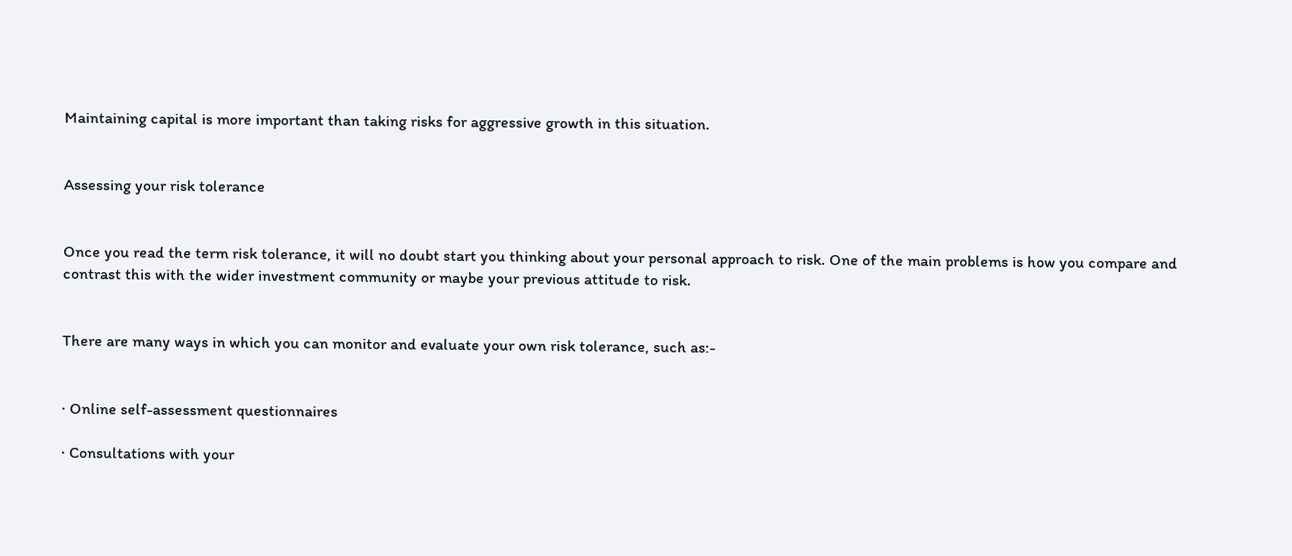Maintaining capital is more important than taking risks for aggressive growth in this situation.


Assessing your risk tolerance


Once you read the term risk tolerance, it will no doubt start you thinking about your personal approach to risk. One of the main problems is how you compare and contrast this with the wider investment community or maybe your previous attitude to risk.


There are many ways in which you can monitor and evaluate your own risk tolerance, such as:-


· Online self-assessment questionnaires

· Consultations with your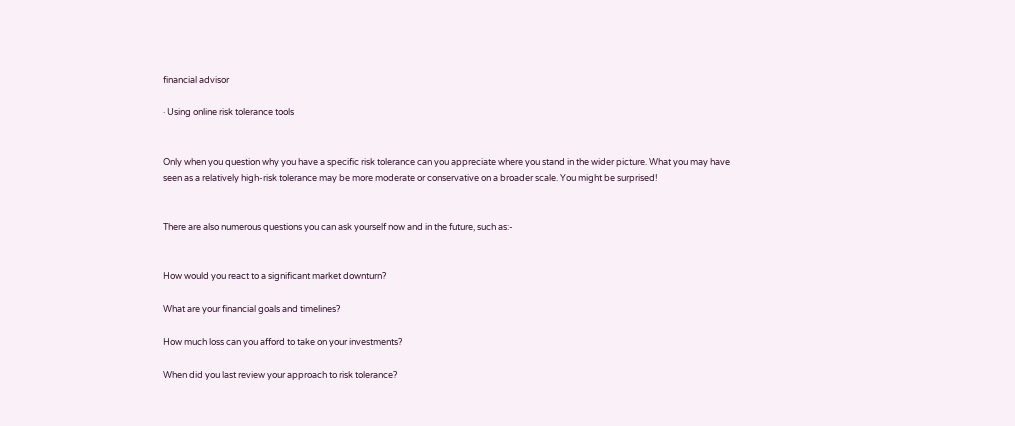financial advisor

· Using online risk tolerance tools


Only when you question why you have a specific risk tolerance can you appreciate where you stand in the wider picture. What you may have seen as a relatively high-risk tolerance may be more moderate or conservative on a broader scale. You might be surprised!


There are also numerous questions you can ask yourself now and in the future, such as:-


How would you react to a significant market downturn?

What are your financial goals and timelines?

How much loss can you afford to take on your investments?

When did you last review your approach to risk tolerance?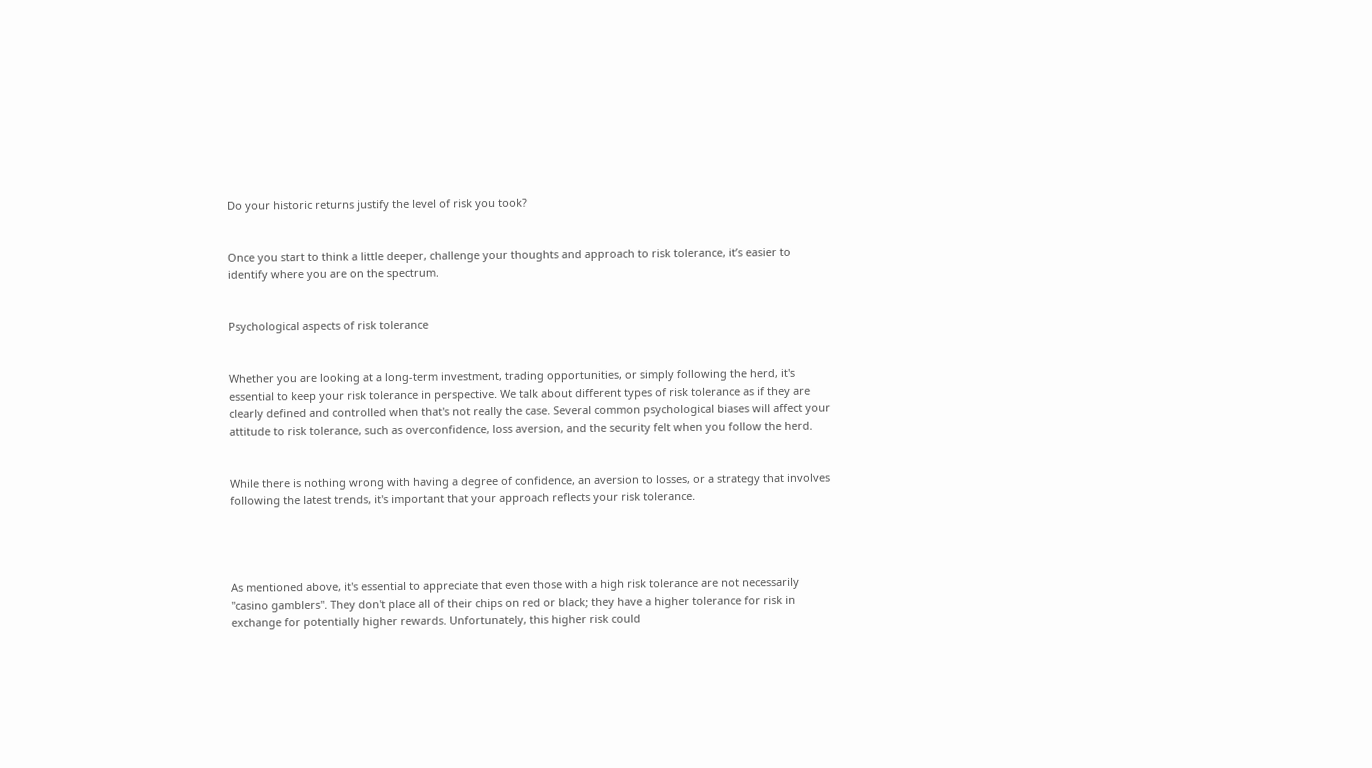Do your historic returns justify the level of risk you took?


Once you start to think a little deeper, challenge your thoughts and approach to risk tolerance, it’s easier to identify where you are on the spectrum.


Psychological aspects of risk tolerance


Whether you are looking at a long-term investment, trading opportunities, or simply following the herd, it's essential to keep your risk tolerance in perspective. We talk about different types of risk tolerance as if they are clearly defined and controlled when that's not really the case. Several common psychological biases will affect your attitude to risk tolerance, such as overconfidence, loss aversion, and the security felt when you follow the herd.


While there is nothing wrong with having a degree of confidence, an aversion to losses, or a strategy that involves following the latest trends, it's important that your approach reflects your risk tolerance.




As mentioned above, it's essential to appreciate that even those with a high risk tolerance are not necessarily "casino gamblers". They don't place all of their chips on red or black; they have a higher tolerance for risk in exchange for potentially higher rewards. Unfortunately, this higher risk could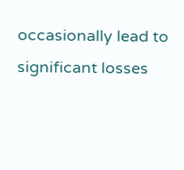occasionally lead to significant losses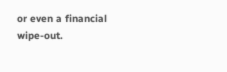or even a financial wipe-out.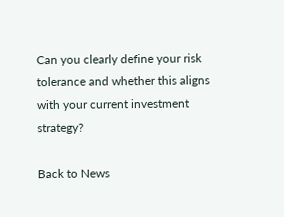Can you clearly define your risk tolerance and whether this aligns with your current investment strategy?

Back to News